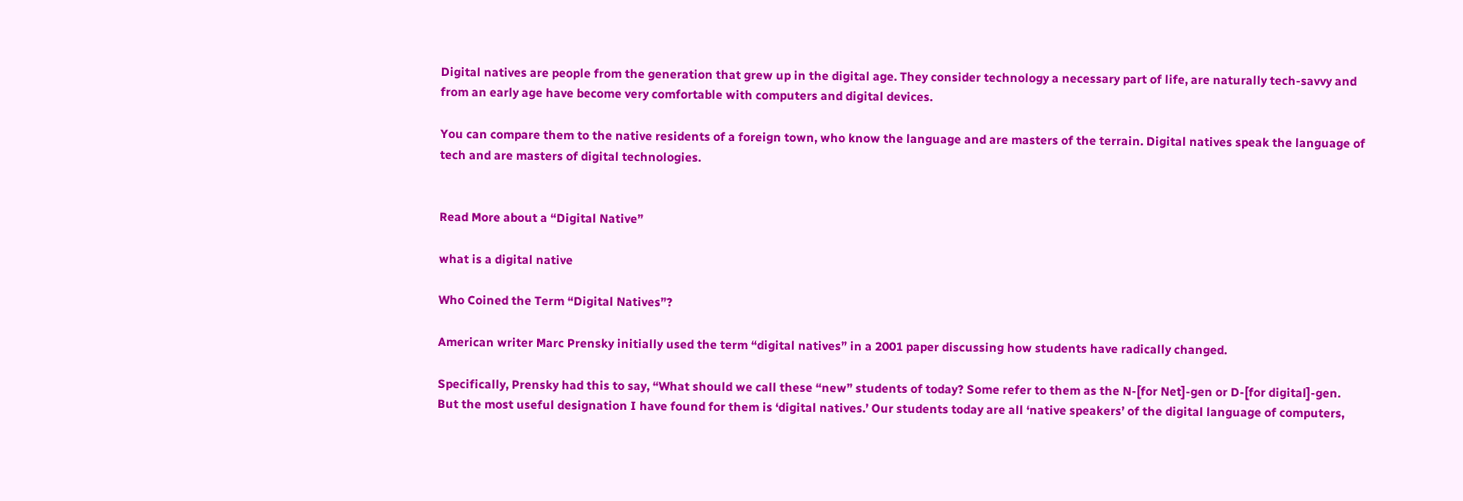Digital natives are people from the generation that grew up in the digital age. They consider technology a necessary part of life, are naturally tech-savvy and from an early age have become very comfortable with computers and digital devices.

You can compare them to the native residents of a foreign town, who know the language and are masters of the terrain. Digital natives speak the language of tech and are masters of digital technologies.


Read More about a “Digital Native”

what is a digital native

Who Coined the Term “Digital Natives”?

American writer Marc Prensky initially used the term “digital natives” in a 2001 paper discussing how students have radically changed.

Specifically, Prensky had this to say, “What should we call these “new” students of today? Some refer to them as the N-[for Net]-gen or D-[for digital]-gen. But the most useful designation I have found for them is ‘digital natives.’ Our students today are all ‘native speakers’ of the digital language of computers,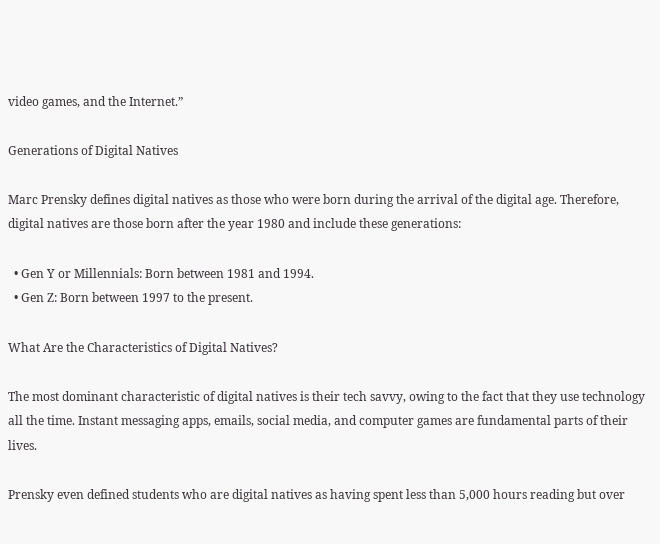video games, and the Internet.”

Generations of Digital Natives

Marc Prensky defines digital natives as those who were born during the arrival of the digital age. Therefore, digital natives are those born after the year 1980 and include these generations:

  • Gen Y or Millennials: Born between 1981 and 1994.
  • Gen Z: Born between 1997 to the present.

What Are the Characteristics of Digital Natives?

The most dominant characteristic of digital natives is their tech savvy, owing to the fact that they use technology all the time. Instant messaging apps, emails, social media, and computer games are fundamental parts of their lives.

Prensky even defined students who are digital natives as having spent less than 5,000 hours reading but over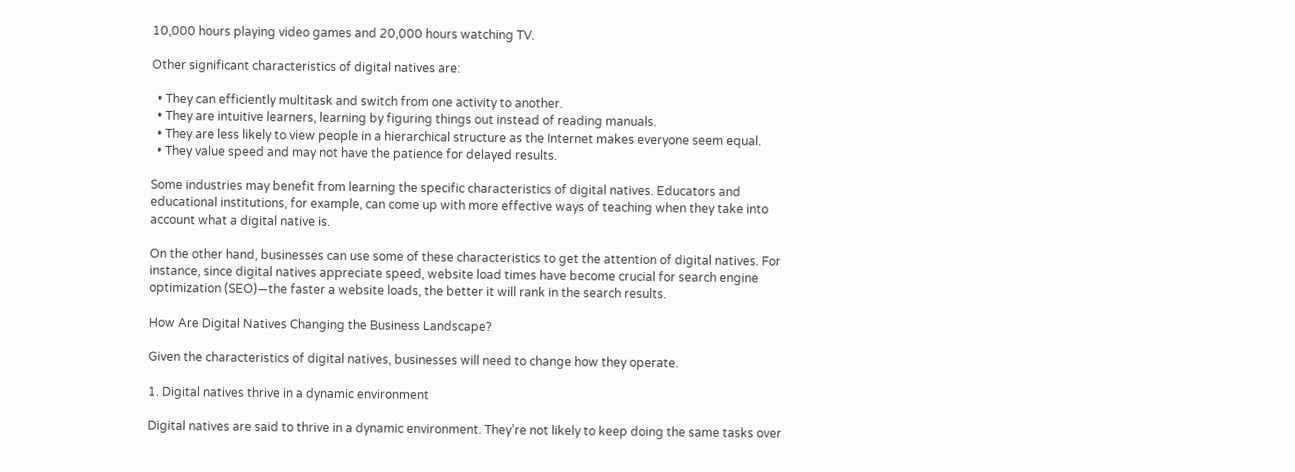10,000 hours playing video games and 20,000 hours watching TV.

Other significant characteristics of digital natives are:

  • They can efficiently multitask and switch from one activity to another.
  • They are intuitive learners, learning by figuring things out instead of reading manuals.
  • They are less likely to view people in a hierarchical structure as the Internet makes everyone seem equal.
  • They value speed and may not have the patience for delayed results.

Some industries may benefit from learning the specific characteristics of digital natives. Educators and educational institutions, for example, can come up with more effective ways of teaching when they take into account what a digital native is.

On the other hand, businesses can use some of these characteristics to get the attention of digital natives. For instance, since digital natives appreciate speed, website load times have become crucial for search engine optimization (SEO)—the faster a website loads, the better it will rank in the search results.

How Are Digital Natives Changing the Business Landscape?

Given the characteristics of digital natives, businesses will need to change how they operate.

1. Digital natives thrive in a dynamic environment

Digital natives are said to thrive in a dynamic environment. They’re not likely to keep doing the same tasks over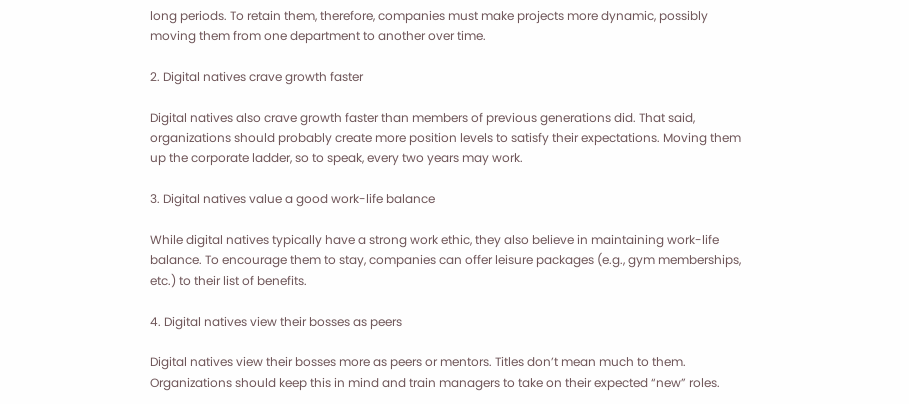long periods. To retain them, therefore, companies must make projects more dynamic, possibly moving them from one department to another over time.

2. Digital natives crave growth faster

Digital natives also crave growth faster than members of previous generations did. That said, organizations should probably create more position levels to satisfy their expectations. Moving them up the corporate ladder, so to speak, every two years may work.

3. Digital natives value a good work-life balance

While digital natives typically have a strong work ethic, they also believe in maintaining work-life balance. To encourage them to stay, companies can offer leisure packages (e.g., gym memberships, etc.) to their list of benefits.

4. Digital natives view their bosses as peers

Digital natives view their bosses more as peers or mentors. Titles don’t mean much to them. Organizations should keep this in mind and train managers to take on their expected “new” roles.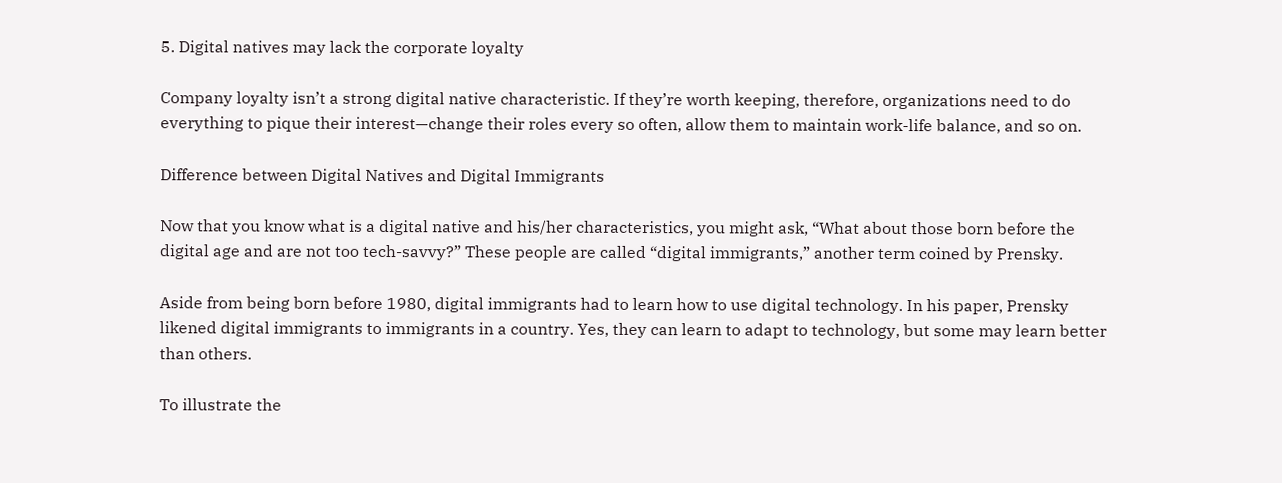5. Digital natives may lack the corporate loyalty

Company loyalty isn’t a strong digital native characteristic. If they’re worth keeping, therefore, organizations need to do everything to pique their interest—change their roles every so often, allow them to maintain work-life balance, and so on.

Difference between Digital Natives and Digital Immigrants

Now that you know what is a digital native and his/her characteristics, you might ask, “What about those born before the digital age and are not too tech-savvy?” These people are called “digital immigrants,” another term coined by Prensky.

Aside from being born before 1980, digital immigrants had to learn how to use digital technology. In his paper, Prensky likened digital immigrants to immigrants in a country. Yes, they can learn to adapt to technology, but some may learn better than others.

To illustrate the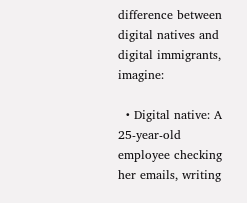difference between digital natives and digital immigrants, imagine:

  • Digital native: A 25-year-old employee checking her emails, writing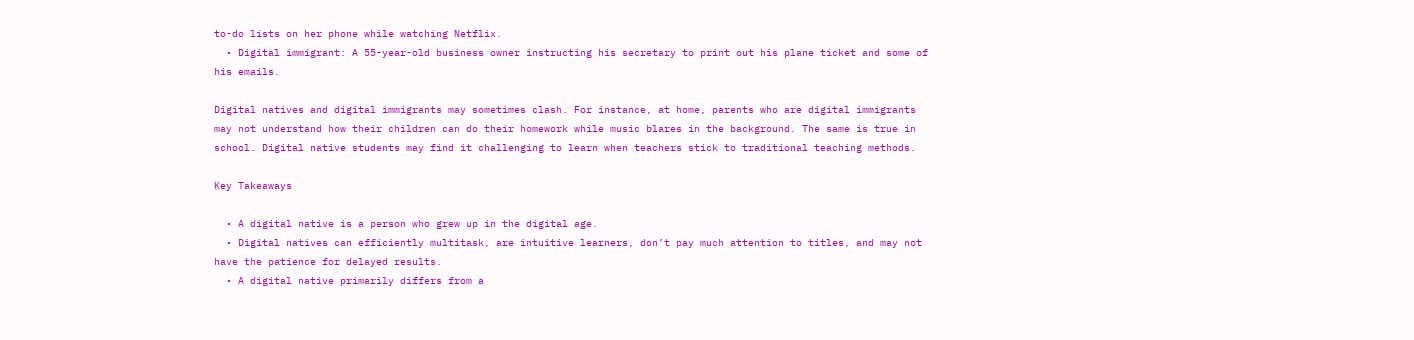to-do lists on her phone while watching Netflix.
  • Digital immigrant: A 55-year-old business owner instructing his secretary to print out his plane ticket and some of his emails.

Digital natives and digital immigrants may sometimes clash. For instance, at home, parents who are digital immigrants may not understand how their children can do their homework while music blares in the background. The same is true in school. Digital native students may find it challenging to learn when teachers stick to traditional teaching methods.

Key Takeaways

  • A digital native is a person who grew up in the digital age.
  • Digital natives can efficiently multitask, are intuitive learners, don’t pay much attention to titles, and may not have the patience for delayed results.
  • A digital native primarily differs from a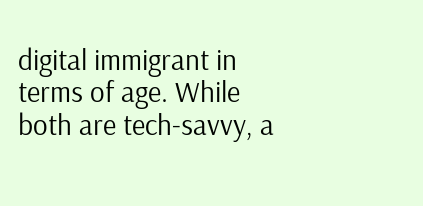digital immigrant in terms of age. While both are tech-savvy, a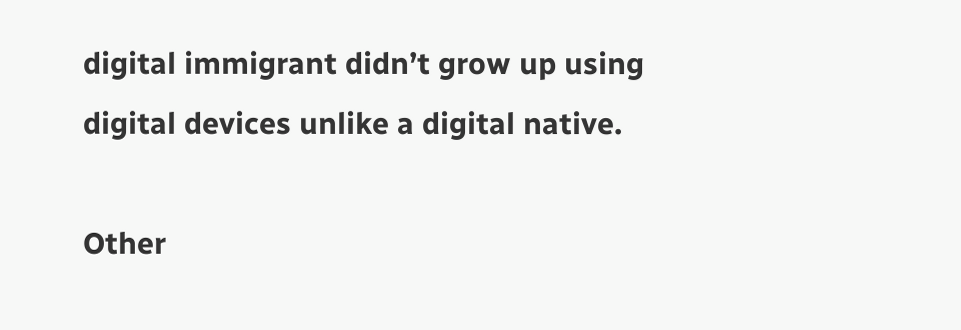digital immigrant didn’t grow up using digital devices unlike a digital native.

Other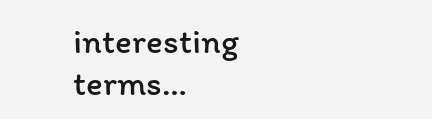interesting terms…